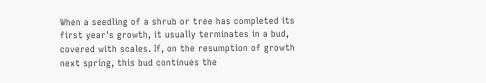When a seedling of a shrub or tree has completed its first year's growth, it usually terminates in a bud, covered with scales. If, on the resumption of growth next spring, this bud continues the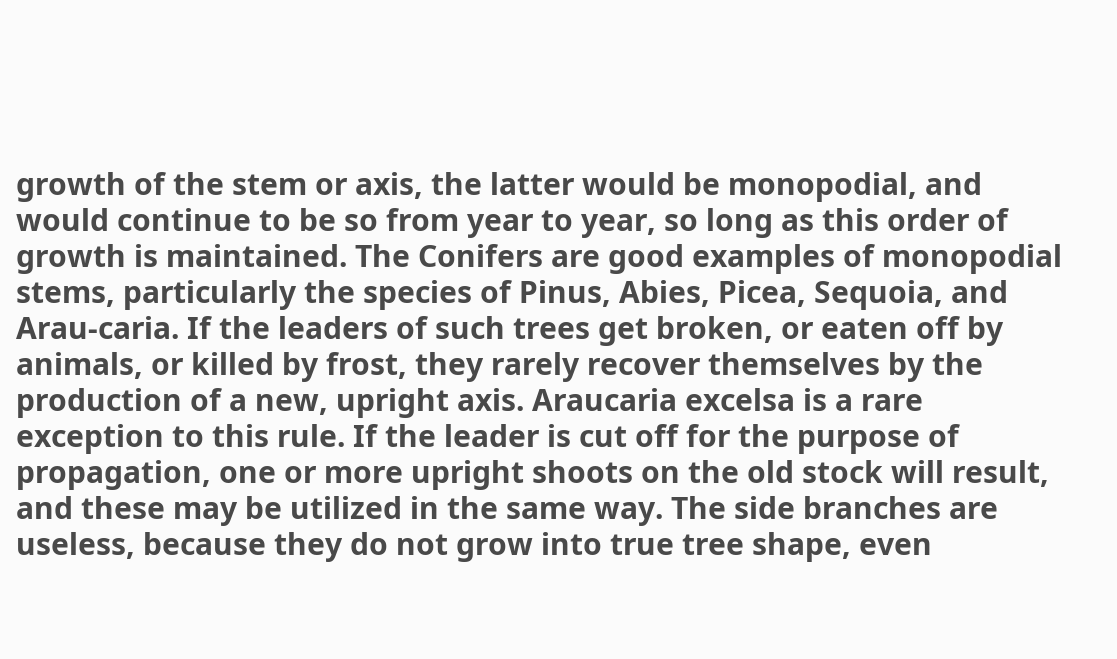growth of the stem or axis, the latter would be monopodial, and would continue to be so from year to year, so long as this order of growth is maintained. The Conifers are good examples of monopodial stems, particularly the species of Pinus, Abies, Picea, Sequoia, and Arau-caria. If the leaders of such trees get broken, or eaten off by animals, or killed by frost, they rarely recover themselves by the production of a new, upright axis. Araucaria excelsa is a rare exception to this rule. If the leader is cut off for the purpose of propagation, one or more upright shoots on the old stock will result, and these may be utilized in the same way. The side branches are useless, because they do not grow into true tree shape, even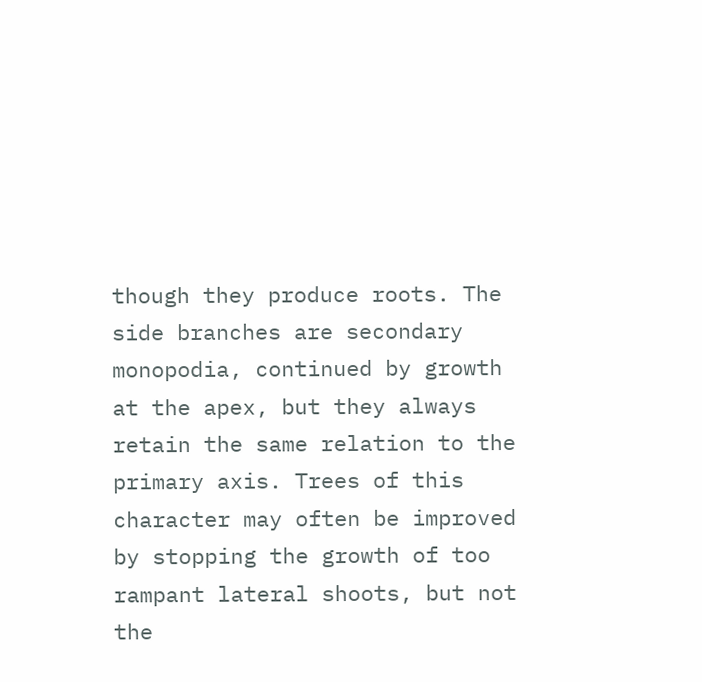though they produce roots. The side branches are secondary monopodia, continued by growth at the apex, but they always retain the same relation to the primary axis. Trees of this character may often be improved by stopping the growth of too rampant lateral shoots, but not the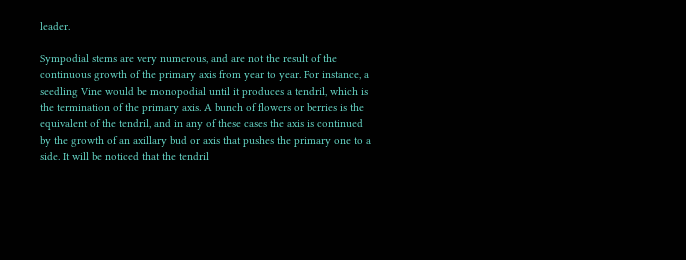leader.

Sympodial stems are very numerous, and are not the result of the continuous growth of the primary axis from year to year. For instance, a seedling Vine would be monopodial until it produces a tendril, which is the termination of the primary axis. A bunch of flowers or berries is the equivalent of the tendril, and in any of these cases the axis is continued by the growth of an axillary bud or axis that pushes the primary one to a side. It will be noticed that the tendril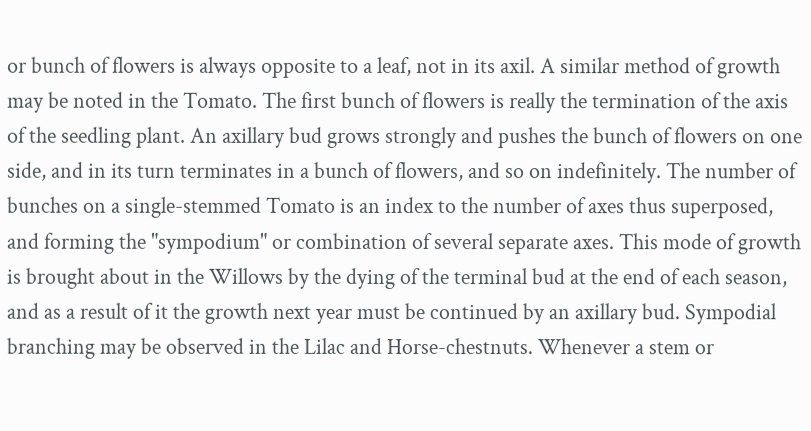or bunch of flowers is always opposite to a leaf, not in its axil. A similar method of growth may be noted in the Tomato. The first bunch of flowers is really the termination of the axis of the seedling plant. An axillary bud grows strongly and pushes the bunch of flowers on one side, and in its turn terminates in a bunch of flowers, and so on indefinitely. The number of bunches on a single-stemmed Tomato is an index to the number of axes thus superposed, and forming the "sympodium" or combination of several separate axes. This mode of growth is brought about in the Willows by the dying of the terminal bud at the end of each season, and as a result of it the growth next year must be continued by an axillary bud. Sympodial branching may be observed in the Lilac and Horse-chestnuts. Whenever a stem or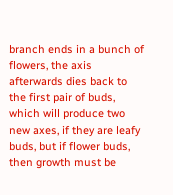branch ends in a bunch of flowers, the axis afterwards dies back to the first pair of buds, which will produce two new axes, if they are leafy buds, but if flower buds, then growth must be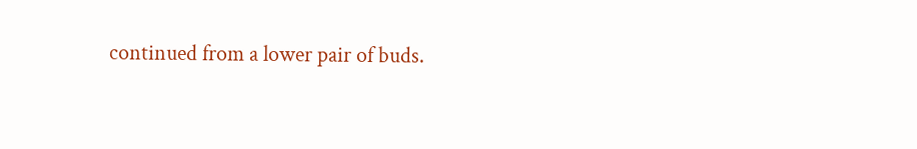continued from a lower pair of buds.